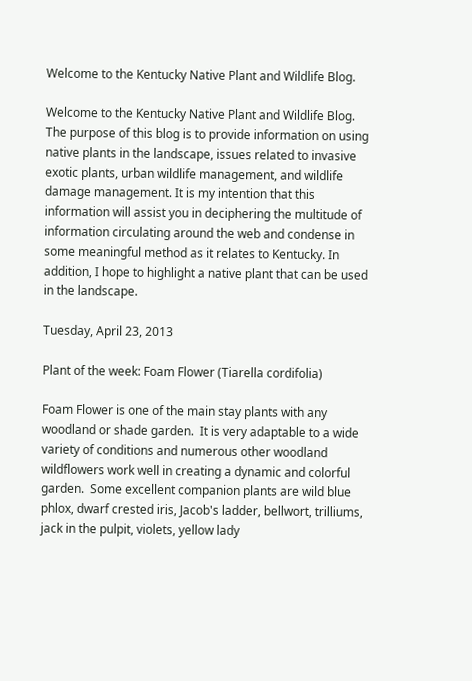Welcome to the Kentucky Native Plant and Wildlife Blog.

Welcome to the Kentucky Native Plant and Wildlife Blog.
The purpose of this blog is to provide information on using native plants in the landscape, issues related to invasive exotic plants, urban wildlife management, and wildlife damage management. It is my intention that this information will assist you in deciphering the multitude of information circulating around the web and condense in some meaningful method as it relates to Kentucky. In addition, I hope to highlight a native plant that can be used in the landscape.

Tuesday, April 23, 2013

Plant of the week: Foam Flower (Tiarella cordifolia)

Foam Flower is one of the main stay plants with any woodland or shade garden.  It is very adaptable to a wide variety of conditions and numerous other woodland wildflowers work well in creating a dynamic and colorful garden.  Some excellent companion plants are wild blue phlox, dwarf crested iris, Jacob's ladder, bellwort, trilliums, jack in the pulpit, violets, yellow lady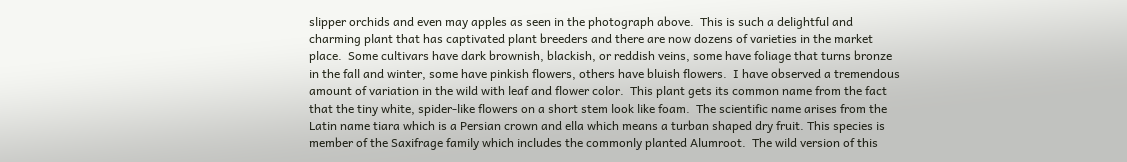slipper orchids and even may apples as seen in the photograph above.  This is such a delightful and charming plant that has captivated plant breeders and there are now dozens of varieties in the market place.  Some cultivars have dark brownish, blackish, or reddish veins, some have foliage that turns bronze in the fall and winter, some have pinkish flowers, others have bluish flowers.  I have observed a tremendous amount of variation in the wild with leaf and flower color.  This plant gets its common name from the fact that the tiny white, spider-like flowers on a short stem look like foam.  The scientific name arises from the Latin name tiara which is a Persian crown and ella which means a turban shaped dry fruit. This species is member of the Saxifrage family which includes the commonly planted Alumroot.  The wild version of this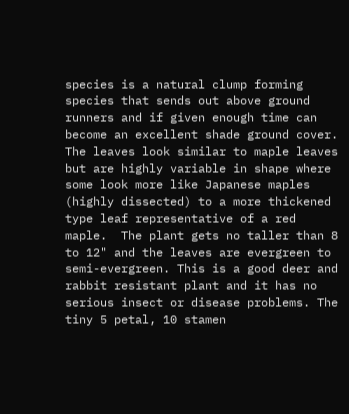species is a natural clump forming species that sends out above ground runners and if given enough time can become an excellent shade ground cover.  The leaves look similar to maple leaves but are highly variable in shape where some look more like Japanese maples (highly dissected) to a more thickened type leaf representative of a red maple.  The plant gets no taller than 8 to 12" and the leaves are evergreen to semi-evergreen. This is a good deer and rabbit resistant plant and it has no serious insect or disease problems. The tiny 5 petal, 10 stamen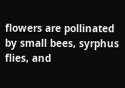flowers are pollinated by small bees, syrphus flies, and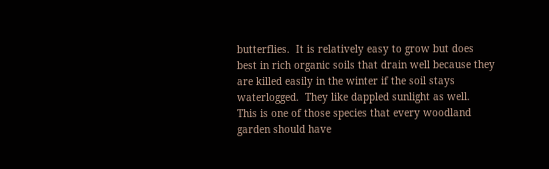butterflies.  It is relatively easy to grow but does best in rich organic soils that drain well because they are killed easily in the winter if the soil stays waterlogged.  They like dappled sunlight as well.  This is one of those species that every woodland garden should have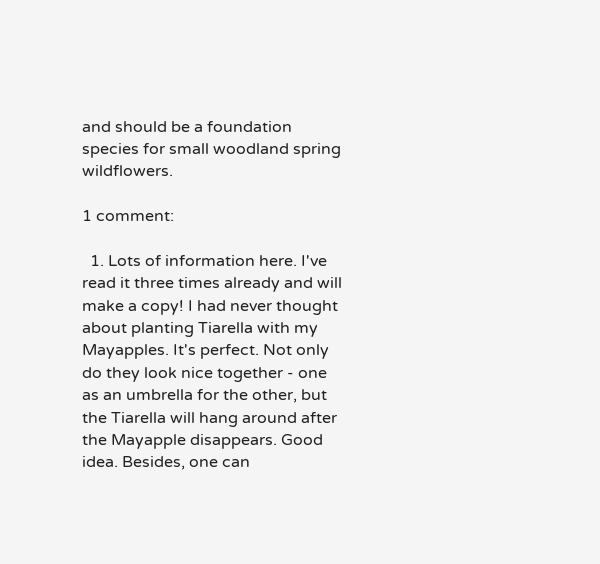and should be a foundation species for small woodland spring wildflowers.

1 comment:

  1. Lots of information here. I've read it three times already and will make a copy! I had never thought about planting Tiarella with my Mayapples. It's perfect. Not only do they look nice together - one as an umbrella for the other, but the Tiarella will hang around after the Mayapple disappears. Good idea. Besides, one can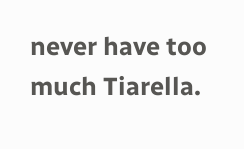never have too much Tiarella.